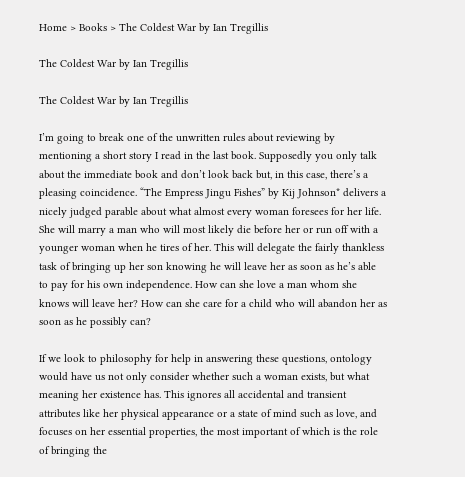Home > Books > The Coldest War by Ian Tregillis

The Coldest War by Ian Tregillis

The Coldest War by Ian Tregillis

I’m going to break one of the unwritten rules about reviewing by mentioning a short story I read in the last book. Supposedly you only talk about the immediate book and don’t look back but, in this case, there’s a pleasing coincidence. “The Empress Jingu Fishes” by Kij Johnson* delivers a nicely judged parable about what almost every woman foresees for her life. She will marry a man who will most likely die before her or run off with a younger woman when he tires of her. This will delegate the fairly thankless task of bringing up her son knowing he will leave her as soon as he’s able to pay for his own independence. How can she love a man whom she knows will leave her? How can she care for a child who will abandon her as soon as he possibly can?

If we look to philosophy for help in answering these questions, ontology would have us not only consider whether such a woman exists, but what meaning her existence has. This ignores all accidental and transient attributes like her physical appearance or a state of mind such as love, and focuses on her essential properties, the most important of which is the role of bringing the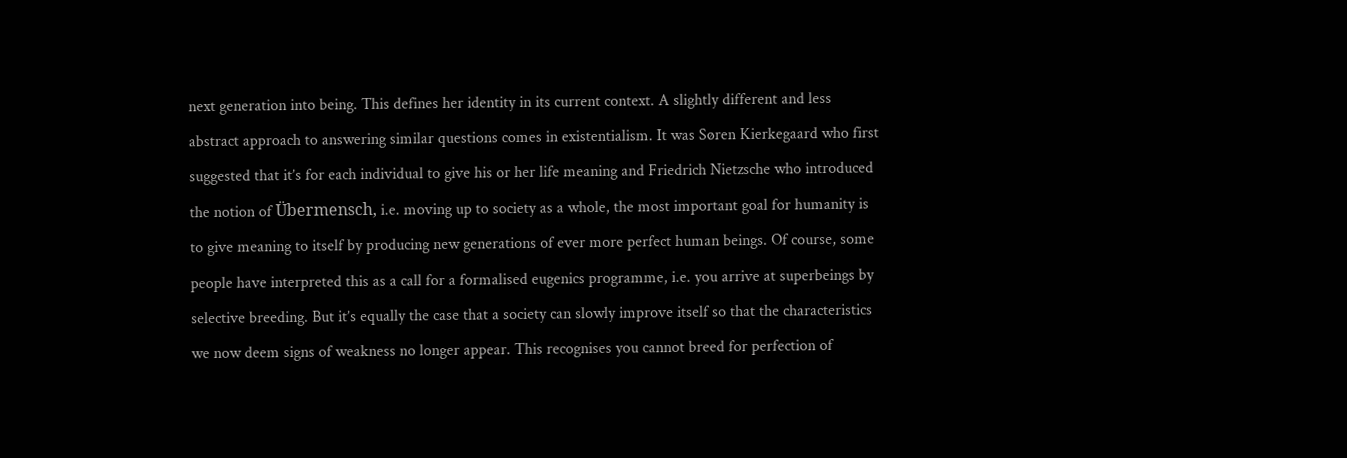next generation into being. This defines her identity in its current context. A slightly different and less abstract approach to answering similar questions comes in existentialism. It was Søren Kierkegaard who first suggested that it’s for each individual to give his or her life meaning and Friedrich Nietzsche who introduced the notion of Übermensch, i.e. moving up to society as a whole, the most important goal for humanity is to give meaning to itself by producing new generations of ever more perfect human beings. Of course, some people have interpreted this as a call for a formalised eugenics programme, i.e. you arrive at superbeings by selective breeding. But it’s equally the case that a society can slowly improve itself so that the characteristics we now deem signs of weakness no longer appear. This recognises you cannot breed for perfection of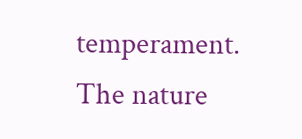temperament. The nature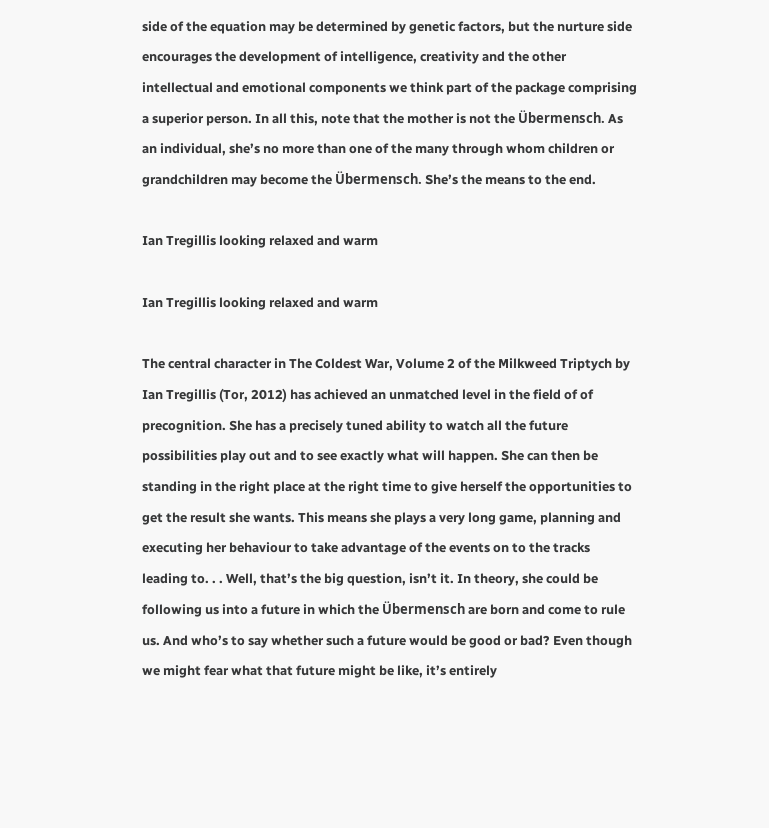side of the equation may be determined by genetic factors, but the nurture side encourages the development of intelligence, creativity and the other intellectual and emotional components we think part of the package comprising a superior person. In all this, note that the mother is not the Übermensch. As an individual, she’s no more than one of the many through whom children or grandchildren may become the Übermensch. She’s the means to the end.

Ian Tregillis looking relaxed and warm

Ian Tregillis looking relaxed and warm

The central character in The Coldest War, Volume 2 of the Milkweed Triptych by Ian Tregillis (Tor, 2012) has achieved an unmatched level in the field of of precognition. She has a precisely tuned ability to watch all the future possibilities play out and to see exactly what will happen. She can then be standing in the right place at the right time to give herself the opportunities to get the result she wants. This means she plays a very long game, planning and executing her behaviour to take advantage of the events on to the tracks leading to. . . Well, that’s the big question, isn’t it. In theory, she could be following us into a future in which the Übermensch are born and come to rule us. And who’s to say whether such a future would be good or bad? Even though we might fear what that future might be like, it’s entirely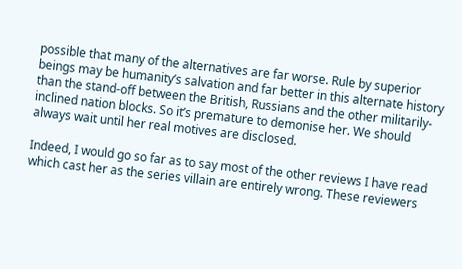possible that many of the alternatives are far worse. Rule by superior beings may be humanity’s salvation and far better in this alternate history than the stand-off between the British, Russians and the other militarily-inclined nation blocks. So it’s premature to demonise her. We should always wait until her real motives are disclosed.

Indeed, I would go so far as to say most of the other reviews I have read which cast her as the series villain are entirely wrong. These reviewers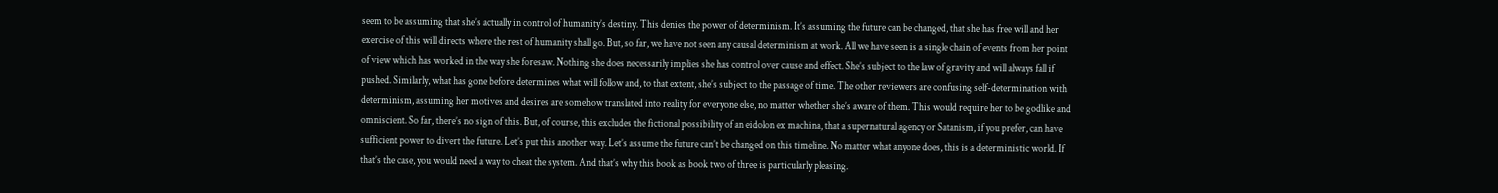seem to be assuming that she’s actually in control of humanity’s destiny. This denies the power of determinism. It’s assuming the future can be changed, that she has free will and her exercise of this will directs where the rest of humanity shall go. But, so far, we have not seen any causal determinism at work. All we have seen is a single chain of events from her point of view which has worked in the way she foresaw. Nothing she does necessarily implies she has control over cause and effect. She’s subject to the law of gravity and will always fall if pushed. Similarly, what has gone before determines what will follow and, to that extent, she’s subject to the passage of time. The other reviewers are confusing self-determination with determinism, assuming her motives and desires are somehow translated into reality for everyone else, no matter whether she’s aware of them. This would require her to be godlike and omniscient. So far, there’s no sign of this. But, of course, this excludes the fictional possibility of an eidolon ex machina, that a supernatural agency or Satanism, if you prefer, can have sufficient power to divert the future. Let’s put this another way. Let’s assume the future can’t be changed on this timeline. No matter what anyone does, this is a deterministic world. If that’s the case, you would need a way to cheat the system. And that’s why this book as book two of three is particularly pleasing.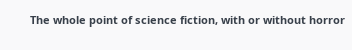The whole point of science fiction, with or without horror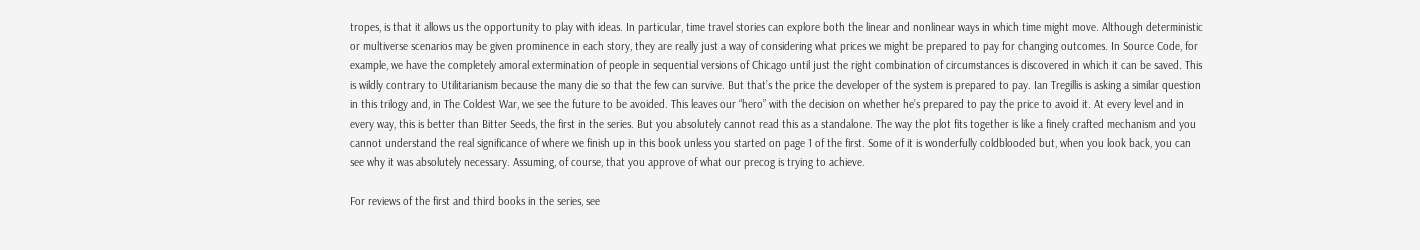tropes, is that it allows us the opportunity to play with ideas. In particular, time travel stories can explore both the linear and nonlinear ways in which time might move. Although deterministic or multiverse scenarios may be given prominence in each story, they are really just a way of considering what prices we might be prepared to pay for changing outcomes. In Source Code, for example, we have the completely amoral extermination of people in sequential versions of Chicago until just the right combination of circumstances is discovered in which it can be saved. This is wildly contrary to Utilitarianism because the many die so that the few can survive. But that’s the price the developer of the system is prepared to pay. Ian Tregillis is asking a similar question in this trilogy and, in The Coldest War, we see the future to be avoided. This leaves our “hero” with the decision on whether he’s prepared to pay the price to avoid it. At every level and in every way, this is better than Bitter Seeds, the first in the series. But you absolutely cannot read this as a standalone. The way the plot fits together is like a finely crafted mechanism and you cannot understand the real significance of where we finish up in this book unless you started on page 1 of the first. Some of it is wonderfully coldblooded but, when you look back, you can see why it was absolutely necessary. Assuming, of course, that you approve of what our precog is trying to achieve.

For reviews of the first and third books in the series, see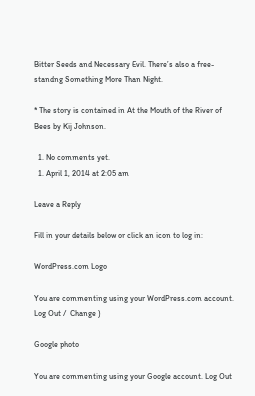Bitter Seeds and Necessary Evil. There’s also a free-standng Something More Than Night.

* The story is contained in At the Mouth of the River of Bees by Kij Johnson.

  1. No comments yet.
  1. April 1, 2014 at 2:05 am

Leave a Reply

Fill in your details below or click an icon to log in:

WordPress.com Logo

You are commenting using your WordPress.com account. Log Out /  Change )

Google photo

You are commenting using your Google account. Log Out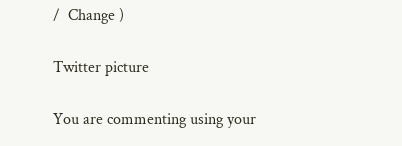/  Change )

Twitter picture

You are commenting using your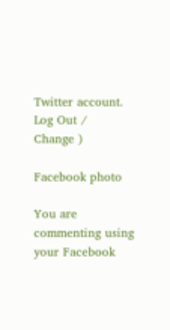Twitter account. Log Out /  Change )

Facebook photo

You are commenting using your Facebook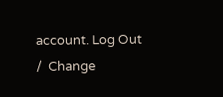account. Log Out /  Change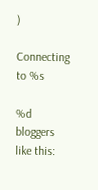)

Connecting to %s

%d bloggers like this: